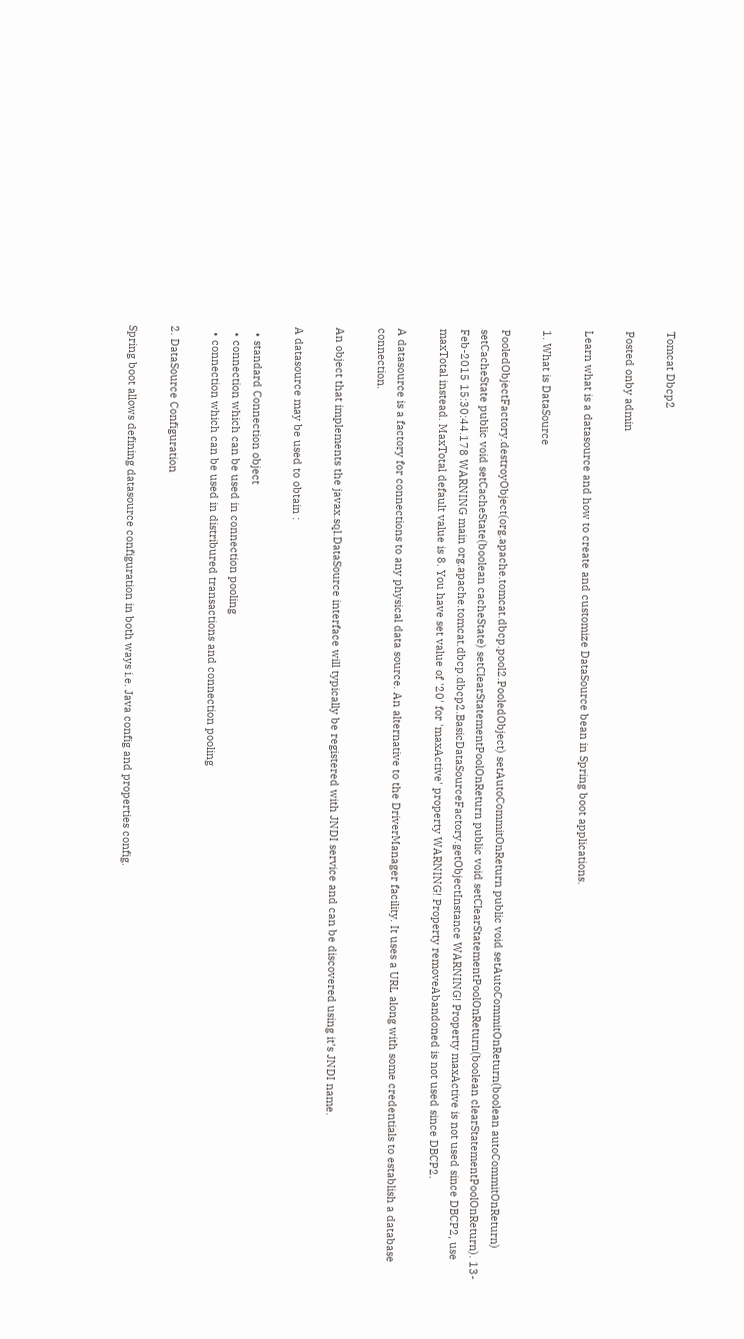Tomcat Dbcp2

Posted onby admin

Learn what is a datasource and how to create and customize DataSource bean in Spring boot applications.

1. What is DataSource

PooledObjectFactory.destroyObject(org.apache.tomcat.dbcp.pool2.PooledObject) setAutoCommitOnReturn public void setAutoCommitOnReturn(boolean autoCommitOnReturn) setCacheState public void setCacheState(boolean cacheState) setClearStatementPoolOnReturn public void setClearStatementPoolOnReturn(boolean clearStatementPoolOnReturn). 13-Feb-2015 15:30:44.178 WARNING main org.apache.tomcat.dbcp.dbcp2.BasicDataSourceFactory.getObjectInstance WARNING! Property maxActive is not used since DBCP2, use maxTotal instead. MaxTotal default value is 8. You have set value of '20' for 'maxActive' property WARNING! Property removeAbandoned is not used since DBCP2.

A datasource is a factory for connections to any physical data source. An alternative to the DriverManager facility. It uses a URL along with some credentials to establish a database connection.

An object that implements the javax.sql.DataSource interface will typically be registered with JNDI service and can be discovered using it’s JNDI name.

A datasource may be used to obtain :

  • standard Connection object
  • connection which can be used in connection pooling
  • connection which can be used in distribured transactions and connection pooling

2. DataSource Configuration

Spring boot allows defining datasource configuration in both ways i.e. Java config and properties config.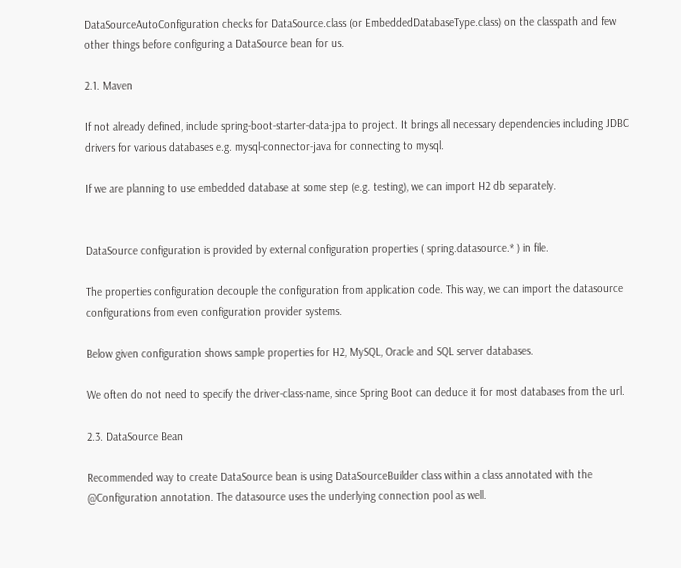DataSourceAutoConfiguration checks for DataSource.class (or EmbeddedDatabaseType.class) on the classpath and few other things before configuring a DataSource bean for us.

2.1. Maven

If not already defined, include spring-boot-starter-data-jpa to project. It brings all necessary dependencies including JDBC drivers for various databases e.g. mysql-connector-java for connecting to mysql.

If we are planning to use embedded database at some step (e.g. testing), we can import H2 db separately.


DataSource configuration is provided by external configuration properties ( spring.datasource.* ) in file.

The properties configuration decouple the configuration from application code. This way, we can import the datasource configurations from even configuration provider systems.

Below given configuration shows sample properties for H2, MySQL, Oracle and SQL server databases.

We often do not need to specify the driver-class-name, since Spring Boot can deduce it for most databases from the url.

2.3. DataSource Bean

Recommended way to create DataSource bean is using DataSourceBuilder class within a class annotated with the @Configuration annotation. The datasource uses the underlying connection pool as well.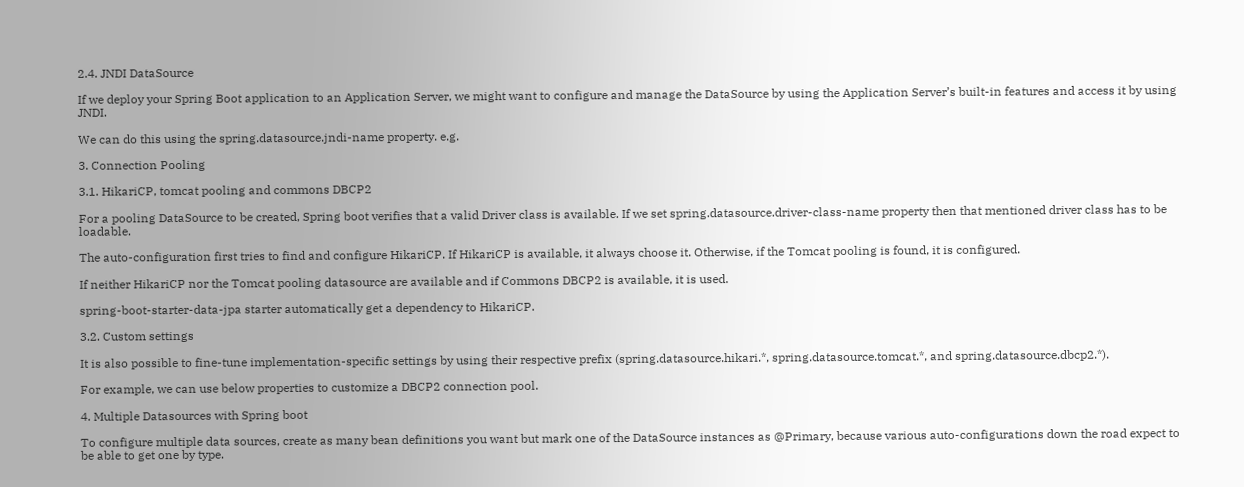2.4. JNDI DataSource

If we deploy your Spring Boot application to an Application Server, we might want to configure and manage the DataSource by using the Application Server’s built-in features and access it by using JNDI.

We can do this using the spring.datasource.jndi-name property. e.g.

3. Connection Pooling

3.1. HikariCP, tomcat pooling and commons DBCP2

For a pooling DataSource to be created, Spring boot verifies that a valid Driver class is available. If we set spring.datasource.driver-class-name property then that mentioned driver class has to be loadable.

The auto-configuration first tries to find and configure HikariCP. If HikariCP is available, it always choose it. Otherwise, if the Tomcat pooling is found, it is configured.

If neither HikariCP nor the Tomcat pooling datasource are available and if Commons DBCP2 is available, it is used.

spring-boot-starter-data-jpa starter automatically get a dependency to HikariCP.

3.2. Custom settings

It is also possible to fine-tune implementation-specific settings by using their respective prefix (spring.datasource.hikari.*, spring.datasource.tomcat.*, and spring.datasource.dbcp2.*).

For example, we can use below properties to customize a DBCP2 connection pool.

4. Multiple Datasources with Spring boot

To configure multiple data sources, create as many bean definitions you want but mark one of the DataSource instances as @Primary, because various auto-configurations down the road expect to be able to get one by type.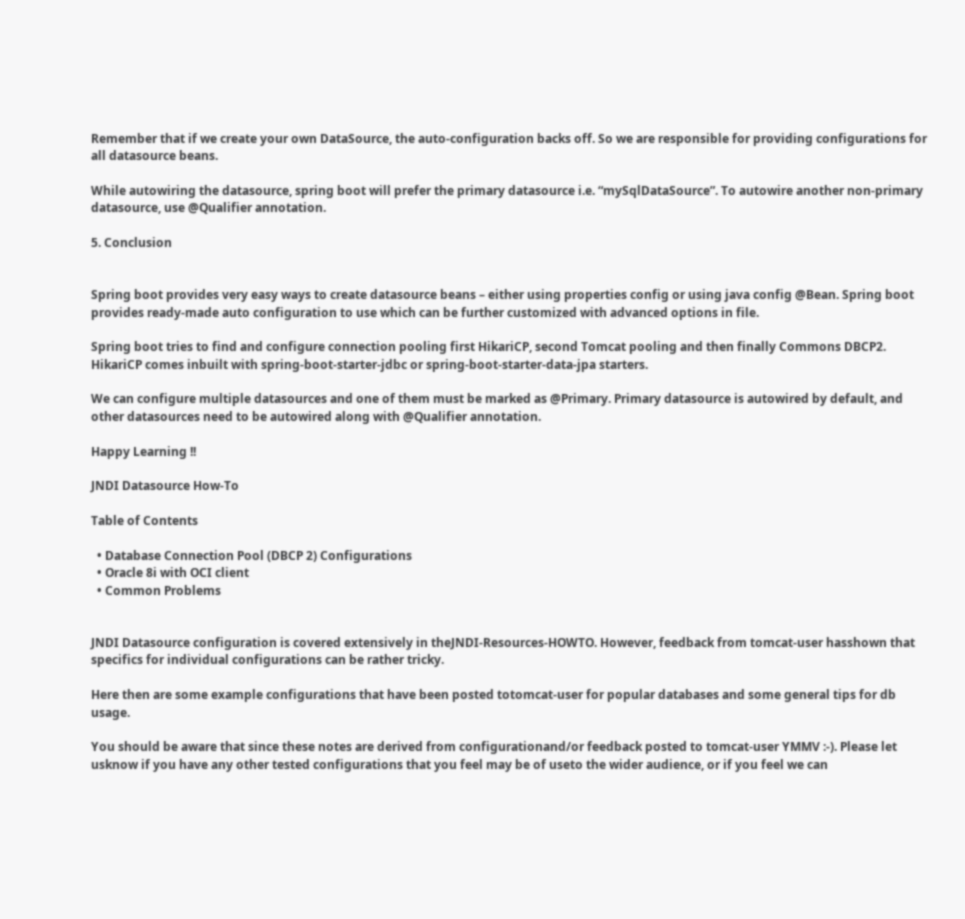Remember that if we create your own DataSource, the auto-configuration backs off. So we are responsible for providing configurations for all datasource beans.

While autowiring the datasource, spring boot will prefer the primary datasource i.e. “mySqlDataSource”. To autowire another non-primary datasource, use @Qualifier annotation.

5. Conclusion


Spring boot provides very easy ways to create datasource beans – either using properties config or using java config @Bean. Spring boot provides ready-made auto configuration to use which can be further customized with advanced options in file.

Spring boot tries to find and configure connection pooling first HikariCP, second Tomcat pooling and then finally Commons DBCP2. HikariCP comes inbuilt with spring-boot-starter-jdbc or spring-boot-starter-data-jpa starters.

We can configure multiple datasources and one of them must be marked as @Primary. Primary datasource is autowired by default, and other datasources need to be autowired along with @Qualifier annotation.

Happy Learning !!

JNDI Datasource How-To

Table of Contents

  • Database Connection Pool (DBCP 2) Configurations
  • Oracle 8i with OCI client
  • Common Problems


JNDI Datasource configuration is covered extensively in theJNDI-Resources-HOWTO. However, feedback from tomcat-user hasshown that specifics for individual configurations can be rather tricky.

Here then are some example configurations that have been posted totomcat-user for popular databases and some general tips for db usage.

You should be aware that since these notes are derived from configurationand/or feedback posted to tomcat-user YMMV :-). Please let usknow if you have any other tested configurations that you feel may be of useto the wider audience, or if you feel we can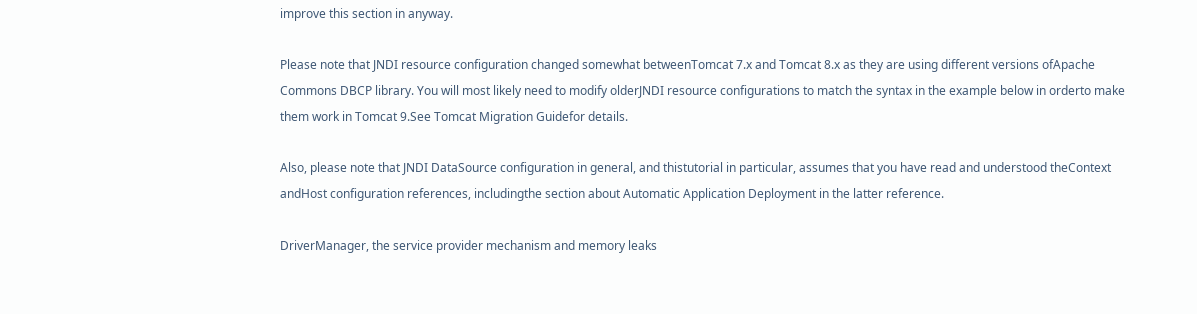improve this section in anyway.

Please note that JNDI resource configuration changed somewhat betweenTomcat 7.x and Tomcat 8.x as they are using different versions ofApache Commons DBCP library. You will most likely need to modify olderJNDI resource configurations to match the syntax in the example below in orderto make them work in Tomcat 9.See Tomcat Migration Guidefor details.

Also, please note that JNDI DataSource configuration in general, and thistutorial in particular, assumes that you have read and understood theContext andHost configuration references, includingthe section about Automatic Application Deployment in the latter reference.

DriverManager, the service provider mechanism and memory leaks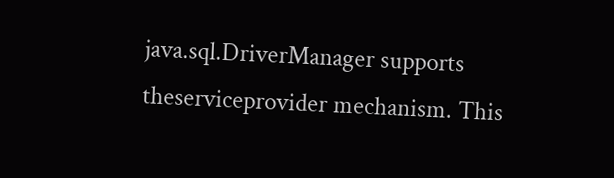java.sql.DriverManager supports theserviceprovider mechanism. This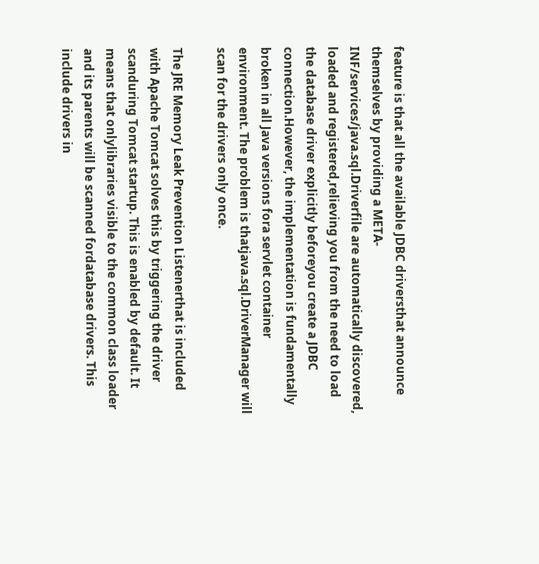feature is that all the available JDBC driversthat announce themselves by providing a META-INF/services/java.sql.Driverfile are automatically discovered, loaded and registered,relieving you from the need to load the database driver explicitly beforeyou create a JDBC connection.However, the implementation is fundamentally broken in all Java versions fora servlet container environment. The problem is thatjava.sql.DriverManager will scan for the drivers only once.

The JRE Memory Leak Prevention Listenerthat is included with Apache Tomcat solves this by triggering the driver scanduring Tomcat startup. This is enabled by default. It means that onlylibraries visible to the common class loader and its parents will be scanned fordatabase drivers. This include drivers in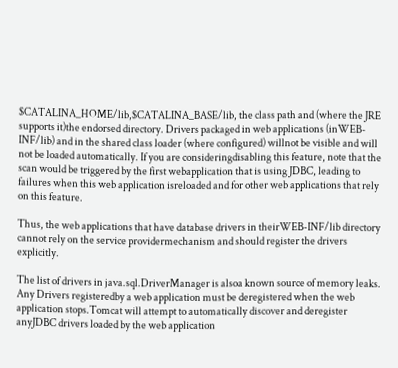$CATALINA_HOME/lib,$CATALINA_BASE/lib, the class path and (where the JRE supports it)the endorsed directory. Drivers packaged in web applications (inWEB-INF/lib) and in the shared class loader (where configured) willnot be visible and will not be loaded automatically. If you are consideringdisabling this feature, note that the scan would be triggered by the first webapplication that is using JDBC, leading to failures when this web application isreloaded and for other web applications that rely on this feature.

Thus, the web applications that have database drivers in theirWEB-INF/lib directory cannot rely on the service providermechanism and should register the drivers explicitly.

The list of drivers in java.sql.DriverManager is alsoa known source of memory leaks. Any Drivers registeredby a web application must be deregistered when the web application stops.Tomcat will attempt to automatically discover and deregister anyJDBC drivers loaded by the web application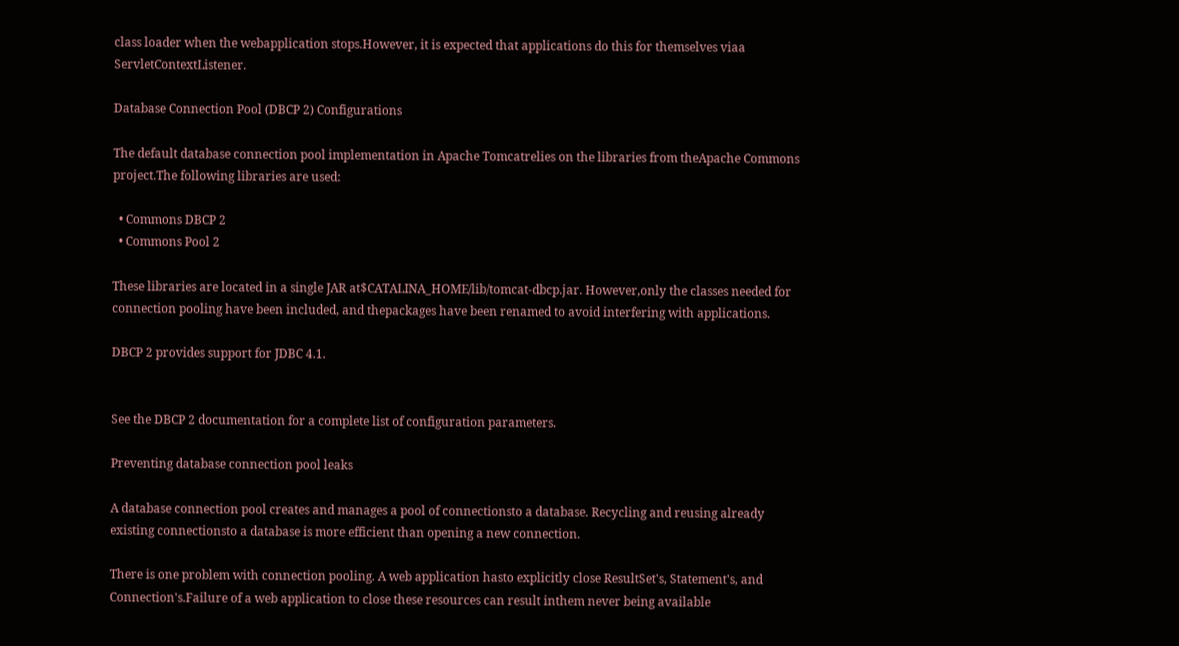class loader when the webapplication stops.However, it is expected that applications do this for themselves viaa ServletContextListener.

Database Connection Pool (DBCP 2) Configurations

The default database connection pool implementation in Apache Tomcatrelies on the libraries from theApache Commons project.The following libraries are used:

  • Commons DBCP 2
  • Commons Pool 2

These libraries are located in a single JAR at$CATALINA_HOME/lib/tomcat-dbcp.jar. However,only the classes needed for connection pooling have been included, and thepackages have been renamed to avoid interfering with applications.

DBCP 2 provides support for JDBC 4.1.


See the DBCP 2 documentation for a complete list of configuration parameters.

Preventing database connection pool leaks

A database connection pool creates and manages a pool of connectionsto a database. Recycling and reusing already existing connectionsto a database is more efficient than opening a new connection.

There is one problem with connection pooling. A web application hasto explicitly close ResultSet's, Statement's, and Connection's.Failure of a web application to close these resources can result inthem never being available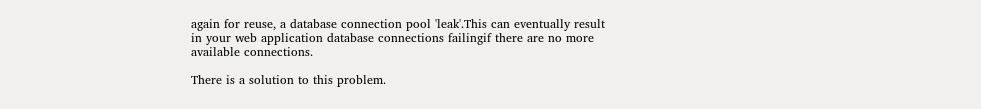again for reuse, a database connection pool 'leak'.This can eventually result in your web application database connections failingif there are no more available connections.

There is a solution to this problem.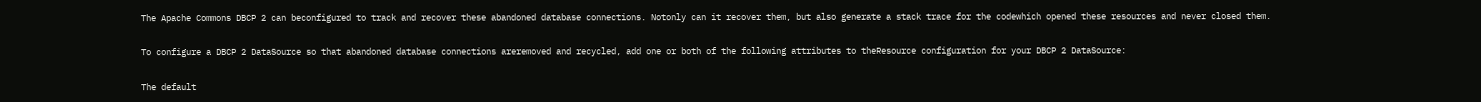The Apache Commons DBCP 2 can beconfigured to track and recover these abandoned database connections. Notonly can it recover them, but also generate a stack trace for the codewhich opened these resources and never closed them.

To configure a DBCP 2 DataSource so that abandoned database connections areremoved and recycled, add one or both of the following attributes to theResource configuration for your DBCP 2 DataSource:

The default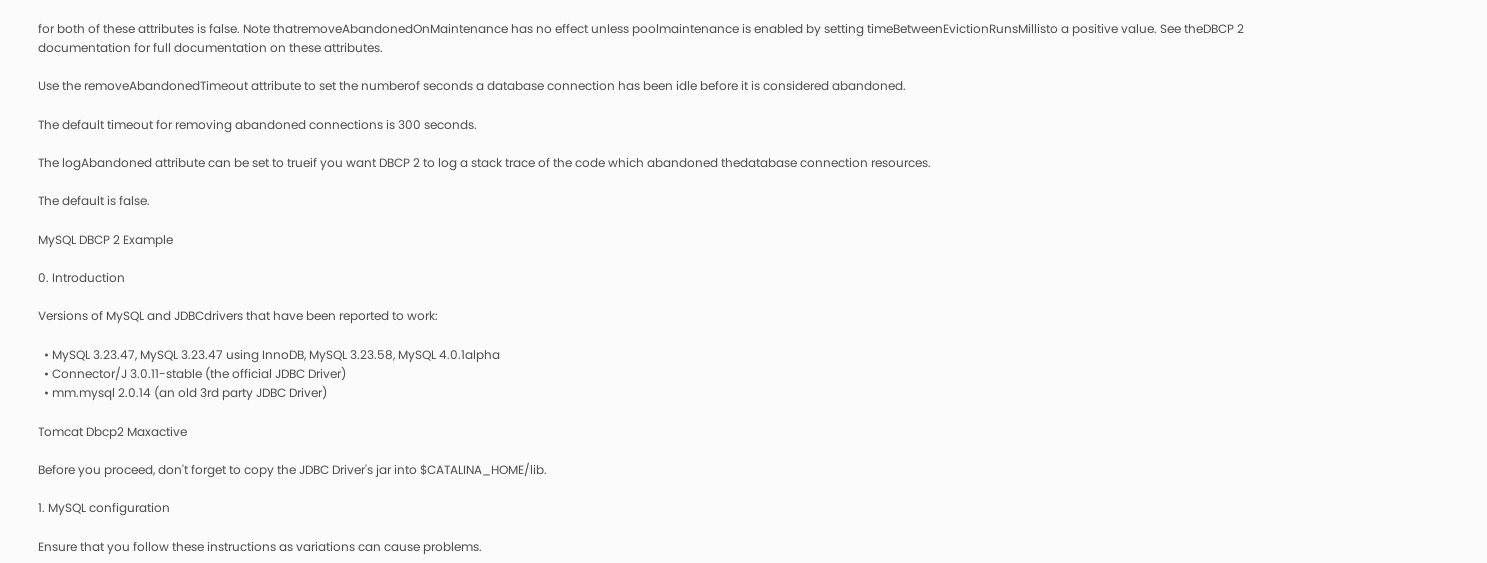for both of these attributes is false. Note thatremoveAbandonedOnMaintenance has no effect unless poolmaintenance is enabled by setting timeBetweenEvictionRunsMillisto a positive value. See theDBCP 2 documentation for full documentation on these attributes.

Use the removeAbandonedTimeout attribute to set the numberof seconds a database connection has been idle before it is considered abandoned.

The default timeout for removing abandoned connections is 300 seconds.

The logAbandoned attribute can be set to trueif you want DBCP 2 to log a stack trace of the code which abandoned thedatabase connection resources.

The default is false.

MySQL DBCP 2 Example

0. Introduction

Versions of MySQL and JDBCdrivers that have been reported to work:

  • MySQL 3.23.47, MySQL 3.23.47 using InnoDB, MySQL 3.23.58, MySQL 4.0.1alpha
  • Connector/J 3.0.11-stable (the official JDBC Driver)
  • mm.mysql 2.0.14 (an old 3rd party JDBC Driver)

Tomcat Dbcp2 Maxactive

Before you proceed, don't forget to copy the JDBC Driver's jar into $CATALINA_HOME/lib.

1. MySQL configuration

Ensure that you follow these instructions as variations can cause problems.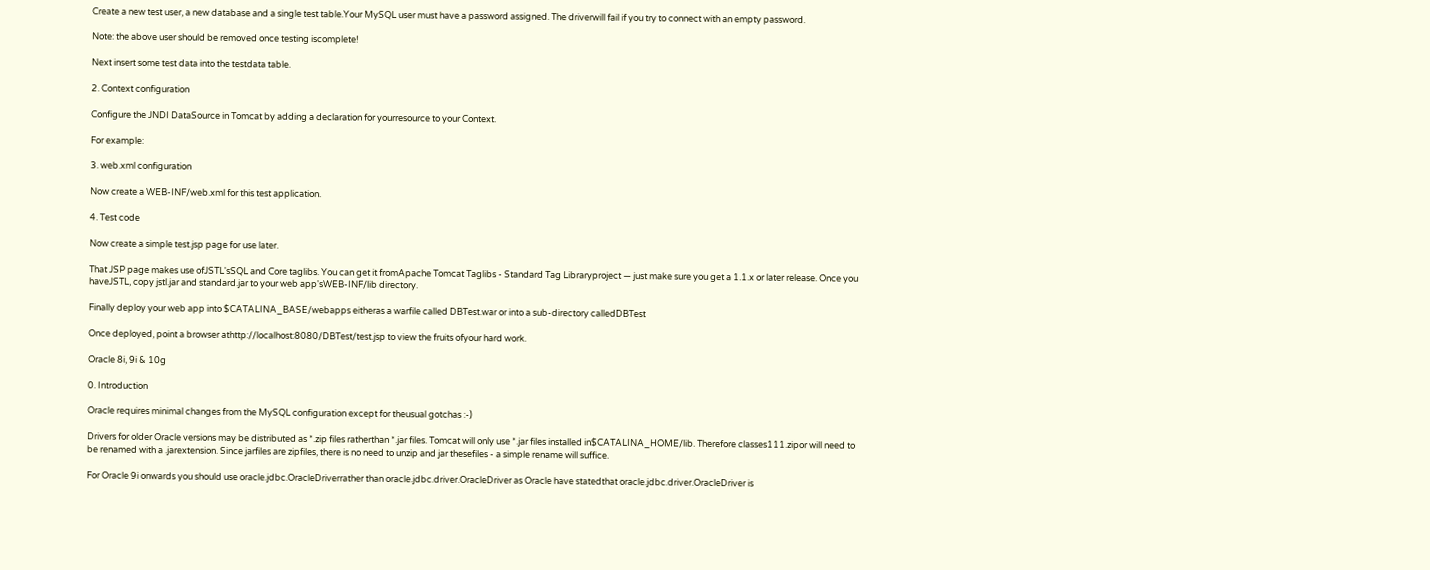Create a new test user, a new database and a single test table.Your MySQL user must have a password assigned. The driverwill fail if you try to connect with an empty password.

Note: the above user should be removed once testing iscomplete!

Next insert some test data into the testdata table.

2. Context configuration

Configure the JNDI DataSource in Tomcat by adding a declaration for yourresource to your Context.

For example:

3. web.xml configuration

Now create a WEB-INF/web.xml for this test application.

4. Test code

Now create a simple test.jsp page for use later.

That JSP page makes use ofJSTL'sSQL and Core taglibs. You can get it fromApache Tomcat Taglibs - Standard Tag Libraryproject — just make sure you get a 1.1.x or later release. Once you haveJSTL, copy jstl.jar and standard.jar to your web app'sWEB-INF/lib directory.

Finally deploy your web app into $CATALINA_BASE/webapps eitheras a warfile called DBTest.war or into a sub-directory calledDBTest

Once deployed, point a browser athttp://localhost:8080/DBTest/test.jsp to view the fruits ofyour hard work.

Oracle 8i, 9i & 10g

0. Introduction

Oracle requires minimal changes from the MySQL configuration except for theusual gotchas :-)

Drivers for older Oracle versions may be distributed as *.zip files ratherthan *.jar files. Tomcat will only use *.jar files installed in$CATALINA_HOME/lib. Therefore classes111.zipor will need to be renamed with a .jarextension. Since jarfiles are zipfiles, there is no need to unzip and jar thesefiles - a simple rename will suffice.

For Oracle 9i onwards you should use oracle.jdbc.OracleDriverrather than oracle.jdbc.driver.OracleDriver as Oracle have statedthat oracle.jdbc.driver.OracleDriver is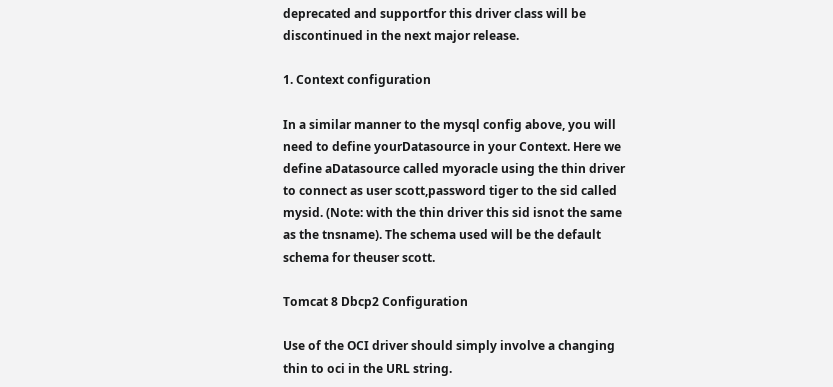deprecated and supportfor this driver class will be discontinued in the next major release.

1. Context configuration

In a similar manner to the mysql config above, you will need to define yourDatasource in your Context. Here we define aDatasource called myoracle using the thin driver to connect as user scott,password tiger to the sid called mysid. (Note: with the thin driver this sid isnot the same as the tnsname). The schema used will be the default schema for theuser scott.

Tomcat 8 Dbcp2 Configuration

Use of the OCI driver should simply involve a changing thin to oci in the URL string.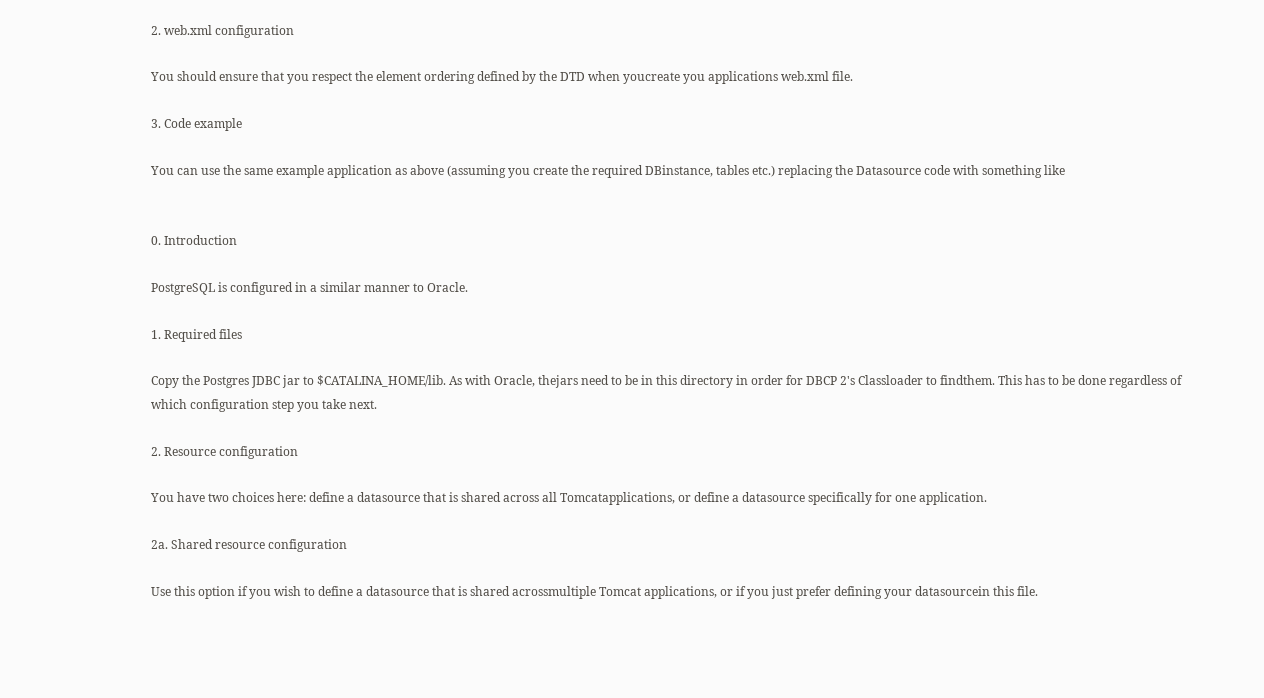2. web.xml configuration

You should ensure that you respect the element ordering defined by the DTD when youcreate you applications web.xml file.

3. Code example

You can use the same example application as above (assuming you create the required DBinstance, tables etc.) replacing the Datasource code with something like


0. Introduction

PostgreSQL is configured in a similar manner to Oracle.

1. Required files

Copy the Postgres JDBC jar to $CATALINA_HOME/lib. As with Oracle, thejars need to be in this directory in order for DBCP 2's Classloader to findthem. This has to be done regardless of which configuration step you take next.

2. Resource configuration

You have two choices here: define a datasource that is shared across all Tomcatapplications, or define a datasource specifically for one application.

2a. Shared resource configuration

Use this option if you wish to define a datasource that is shared acrossmultiple Tomcat applications, or if you just prefer defining your datasourcein this file.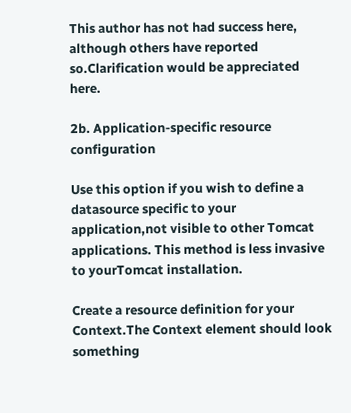This author has not had success here, although others have reported so.Clarification would be appreciated here.

2b. Application-specific resource configuration

Use this option if you wish to define a datasource specific to your application,not visible to other Tomcat applications. This method is less invasive to yourTomcat installation.

Create a resource definition for your Context.The Context element should look something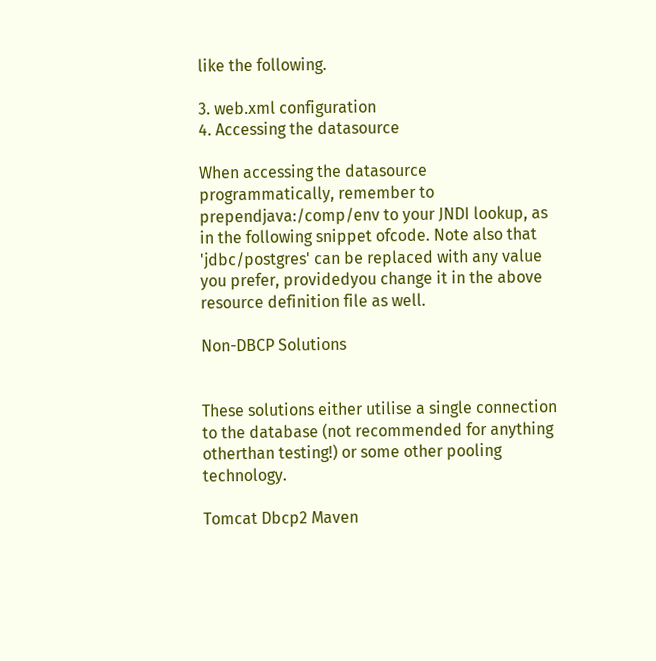like the following.

3. web.xml configuration
4. Accessing the datasource

When accessing the datasource programmatically, remember to prependjava:/comp/env to your JNDI lookup, as in the following snippet ofcode. Note also that 'jdbc/postgres' can be replaced with any value you prefer, providedyou change it in the above resource definition file as well.

Non-DBCP Solutions


These solutions either utilise a single connection to the database (not recommended for anything otherthan testing!) or some other pooling technology.

Tomcat Dbcp2 Maven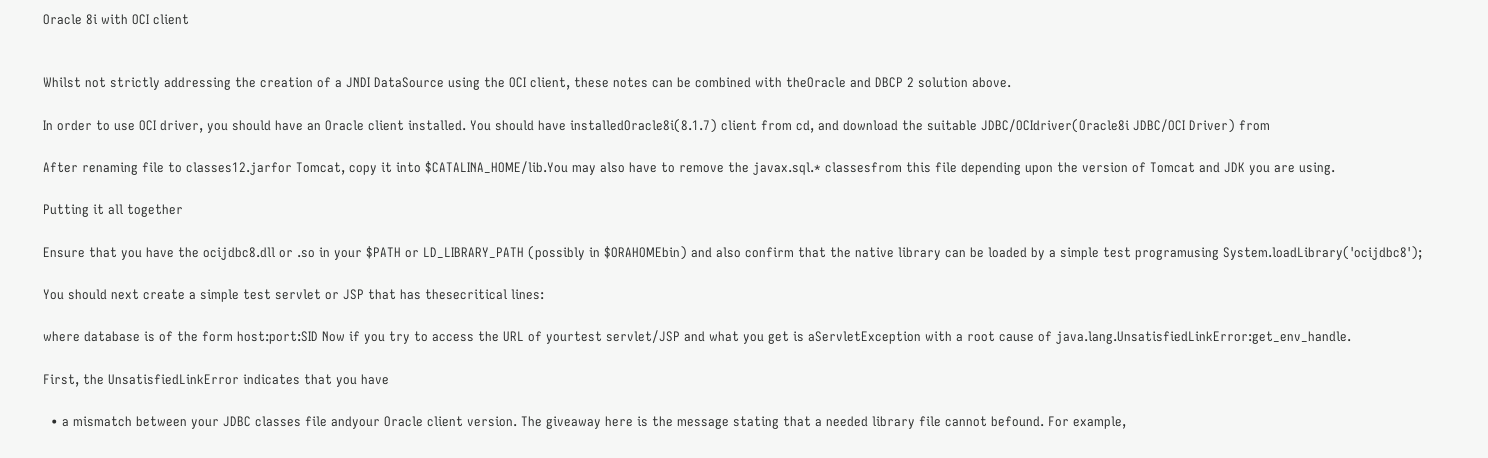Oracle 8i with OCI client


Whilst not strictly addressing the creation of a JNDI DataSource using the OCI client, these notes can be combined with theOracle and DBCP 2 solution above.

In order to use OCI driver, you should have an Oracle client installed. You should have installedOracle8i(8.1.7) client from cd, and download the suitable JDBC/OCIdriver(Oracle8i JDBC/OCI Driver) from

After renaming file to classes12.jarfor Tomcat, copy it into $CATALINA_HOME/lib.You may also have to remove the javax.sql.* classesfrom this file depending upon the version of Tomcat and JDK you are using.

Putting it all together

Ensure that you have the ocijdbc8.dll or .so in your $PATH or LD_LIBRARY_PATH (possibly in $ORAHOMEbin) and also confirm that the native library can be loaded by a simple test programusing System.loadLibrary('ocijdbc8');

You should next create a simple test servlet or JSP that has thesecritical lines:

where database is of the form host:port:SID Now if you try to access the URL of yourtest servlet/JSP and what you get is aServletException with a root cause of java.lang.UnsatisfiedLinkError:get_env_handle.

First, the UnsatisfiedLinkError indicates that you have

  • a mismatch between your JDBC classes file andyour Oracle client version. The giveaway here is the message stating that a needed library file cannot befound. For example,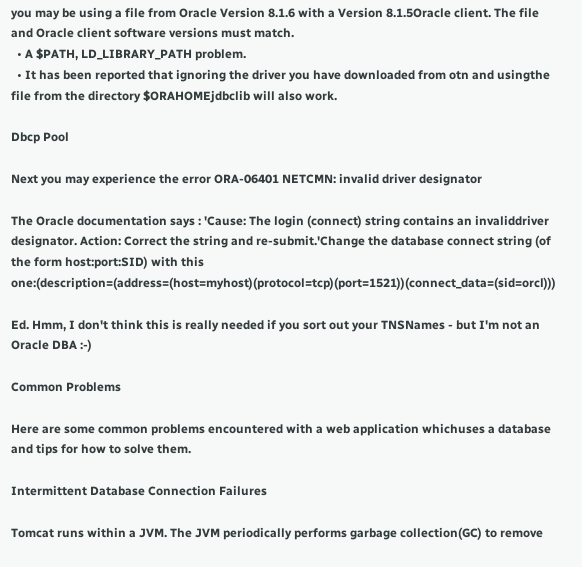you may be using a file from Oracle Version 8.1.6 with a Version 8.1.5Oracle client. The file and Oracle client software versions must match.
  • A $PATH, LD_LIBRARY_PATH problem.
  • It has been reported that ignoring the driver you have downloaded from otn and usingthe file from the directory $ORAHOMEjdbclib will also work.

Dbcp Pool

Next you may experience the error ORA-06401 NETCMN: invalid driver designator

The Oracle documentation says : 'Cause: The login (connect) string contains an invaliddriver designator. Action: Correct the string and re-submit.'Change the database connect string (of the form host:port:SID) with this one:(description=(address=(host=myhost)(protocol=tcp)(port=1521))(connect_data=(sid=orcl)))

Ed. Hmm, I don't think this is really needed if you sort out your TNSNames - but I'm not an Oracle DBA :-)

Common Problems

Here are some common problems encountered with a web application whichuses a database and tips for how to solve them.

Intermittent Database Connection Failures

Tomcat runs within a JVM. The JVM periodically performs garbage collection(GC) to remove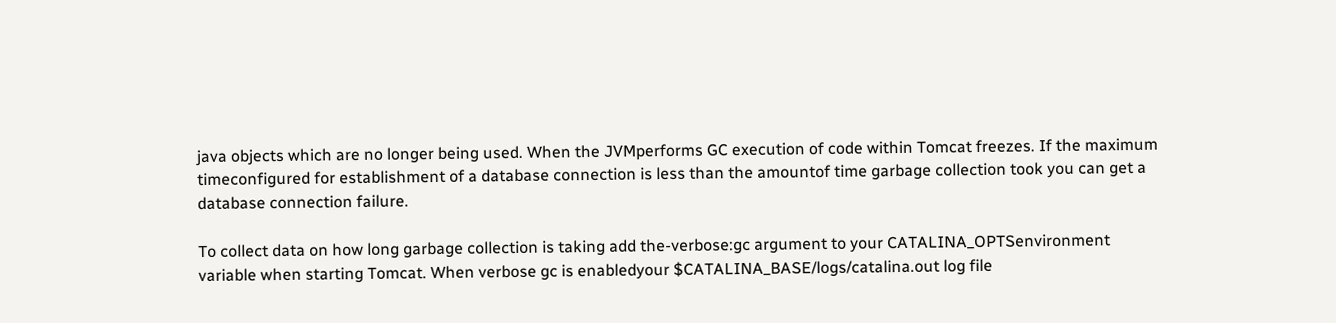java objects which are no longer being used. When the JVMperforms GC execution of code within Tomcat freezes. If the maximum timeconfigured for establishment of a database connection is less than the amountof time garbage collection took you can get a database connection failure.

To collect data on how long garbage collection is taking add the-verbose:gc argument to your CATALINA_OPTSenvironment variable when starting Tomcat. When verbose gc is enabledyour $CATALINA_BASE/logs/catalina.out log file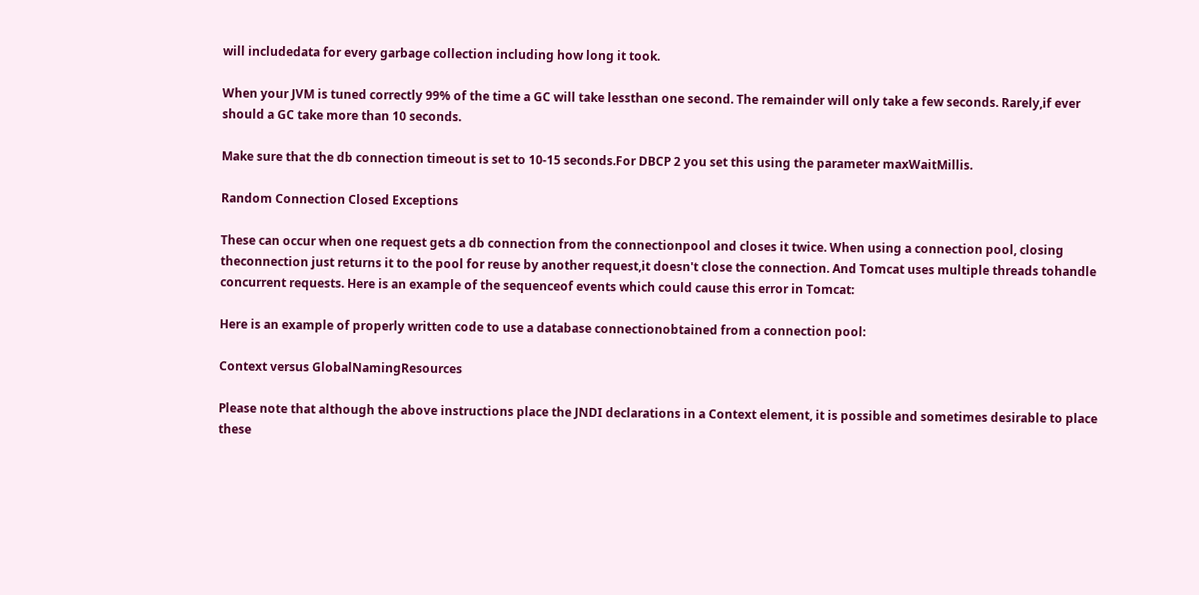will includedata for every garbage collection including how long it took.

When your JVM is tuned correctly 99% of the time a GC will take lessthan one second. The remainder will only take a few seconds. Rarely,if ever should a GC take more than 10 seconds.

Make sure that the db connection timeout is set to 10-15 seconds.For DBCP 2 you set this using the parameter maxWaitMillis.

Random Connection Closed Exceptions

These can occur when one request gets a db connection from the connectionpool and closes it twice. When using a connection pool, closing theconnection just returns it to the pool for reuse by another request,it doesn't close the connection. And Tomcat uses multiple threads tohandle concurrent requests. Here is an example of the sequenceof events which could cause this error in Tomcat:

Here is an example of properly written code to use a database connectionobtained from a connection pool:

Context versus GlobalNamingResources

Please note that although the above instructions place the JNDI declarations in a Context element, it is possible and sometimes desirable to place these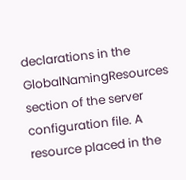declarations in the GlobalNamingResources section of the server configuration file. A resource placed in the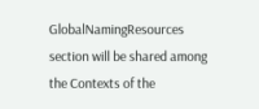GlobalNamingResources section will be shared among the Contexts of the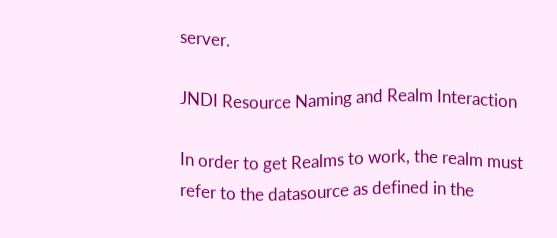server.

JNDI Resource Naming and Realm Interaction

In order to get Realms to work, the realm must refer to the datasource as defined in the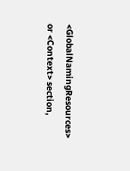<GlobalNamingResources> or <Context> section,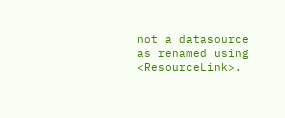not a datasource as renamed using <ResourceLink>.